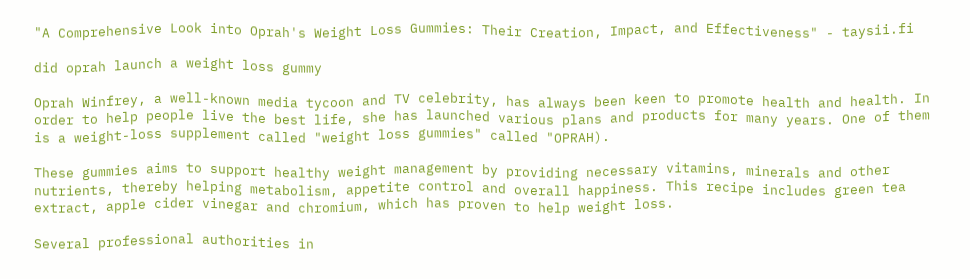"A Comprehensive Look into Oprah's Weight Loss Gummies: Their Creation, Impact, and Effectiveness" - taysii.fi

did oprah launch a weight loss gummy

Oprah Winfrey, a well-known media tycoon and TV celebrity, has always been keen to promote health and health. In order to help people live the best life, she has launched various plans and products for many years. One of them is a weight-loss supplement called "weight loss gummies" called "OPRAH).

These gummies aims to support healthy weight management by providing necessary vitamins, minerals and other nutrients, thereby helping metabolism, appetite control and overall happiness. This recipe includes green tea extract, apple cider vinegar and chromium, which has proven to help weight loss.

Several professional authorities in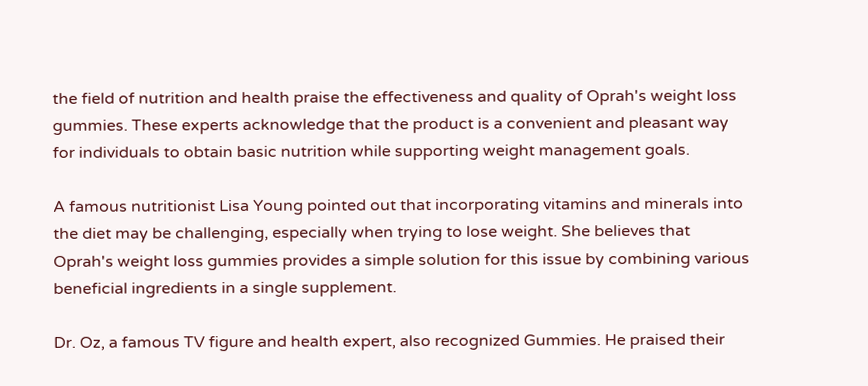the field of nutrition and health praise the effectiveness and quality of Oprah's weight loss gummies. These experts acknowledge that the product is a convenient and pleasant way for individuals to obtain basic nutrition while supporting weight management goals.

A famous nutritionist Lisa Young pointed out that incorporating vitamins and minerals into the diet may be challenging, especially when trying to lose weight. She believes that Oprah's weight loss gummies provides a simple solution for this issue by combining various beneficial ingredients in a single supplement.

Dr. Oz, a famous TV figure and health expert, also recognized Gummies. He praised their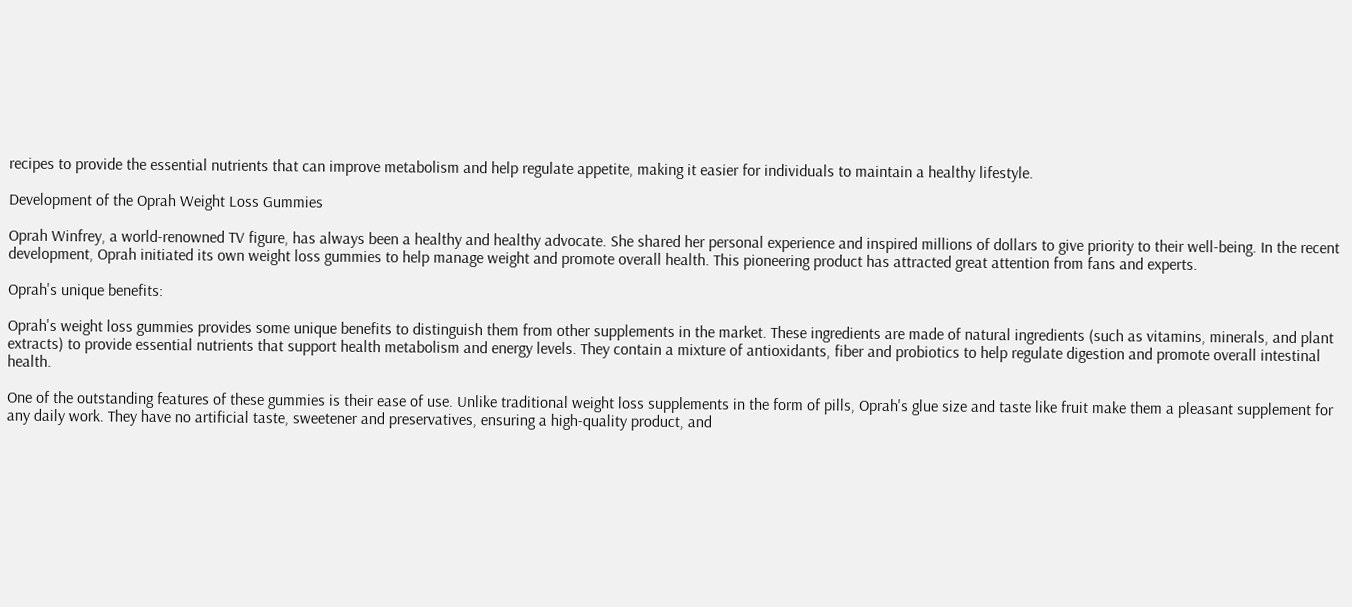recipes to provide the essential nutrients that can improve metabolism and help regulate appetite, making it easier for individuals to maintain a healthy lifestyle.

Development of the Oprah Weight Loss Gummies

Oprah Winfrey, a world-renowned TV figure, has always been a healthy and healthy advocate. She shared her personal experience and inspired millions of dollars to give priority to their well-being. In the recent development, Oprah initiated its own weight loss gummies to help manage weight and promote overall health. This pioneering product has attracted great attention from fans and experts.

Oprah's unique benefits:

Oprah's weight loss gummies provides some unique benefits to distinguish them from other supplements in the market. These ingredients are made of natural ingredients (such as vitamins, minerals, and plant extracts) to provide essential nutrients that support health metabolism and energy levels. They contain a mixture of antioxidants, fiber and probiotics to help regulate digestion and promote overall intestinal health.

One of the outstanding features of these gummies is their ease of use. Unlike traditional weight loss supplements in the form of pills, Oprah's glue size and taste like fruit make them a pleasant supplement for any daily work. They have no artificial taste, sweetener and preservatives, ensuring a high-quality product, and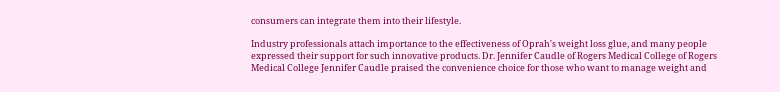consumers can integrate them into their lifestyle.

Industry professionals attach importance to the effectiveness of Oprah's weight loss glue, and many people expressed their support for such innovative products. Dr. Jennifer Caudle of Rogers Medical College of Rogers Medical College Jennifer Caudle praised the convenience choice for those who want to manage weight and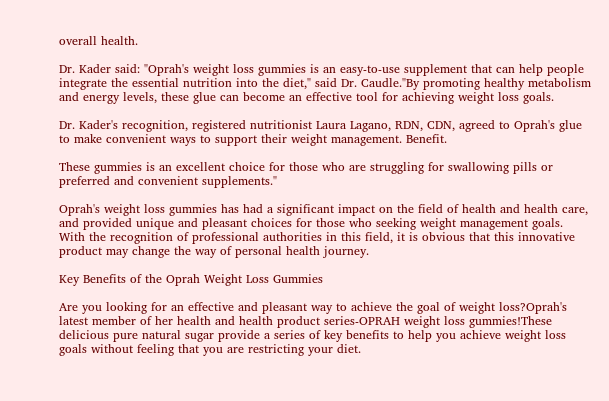overall health.

Dr. Kader said: "Oprah's weight loss gummies is an easy-to-use supplement that can help people integrate the essential nutrition into the diet," said Dr. Caudle."By promoting healthy metabolism and energy levels, these glue can become an effective tool for achieving weight loss goals.

Dr. Kader's recognition, registered nutritionist Laura Lagano, RDN, CDN, agreed to Oprah's glue to make convenient ways to support their weight management. Benefit.

These gummies is an excellent choice for those who are struggling for swallowing pills or preferred and convenient supplements."

Oprah's weight loss gummies has had a significant impact on the field of health and health care, and provided unique and pleasant choices for those who seeking weight management goals. With the recognition of professional authorities in this field, it is obvious that this innovative product may change the way of personal health journey.

Key Benefits of the Oprah Weight Loss Gummies

Are you looking for an effective and pleasant way to achieve the goal of weight loss?Oprah's latest member of her health and health product series-OPRAH weight loss gummies!These delicious pure natural sugar provide a series of key benefits to help you achieve weight loss goals without feeling that you are restricting your diet.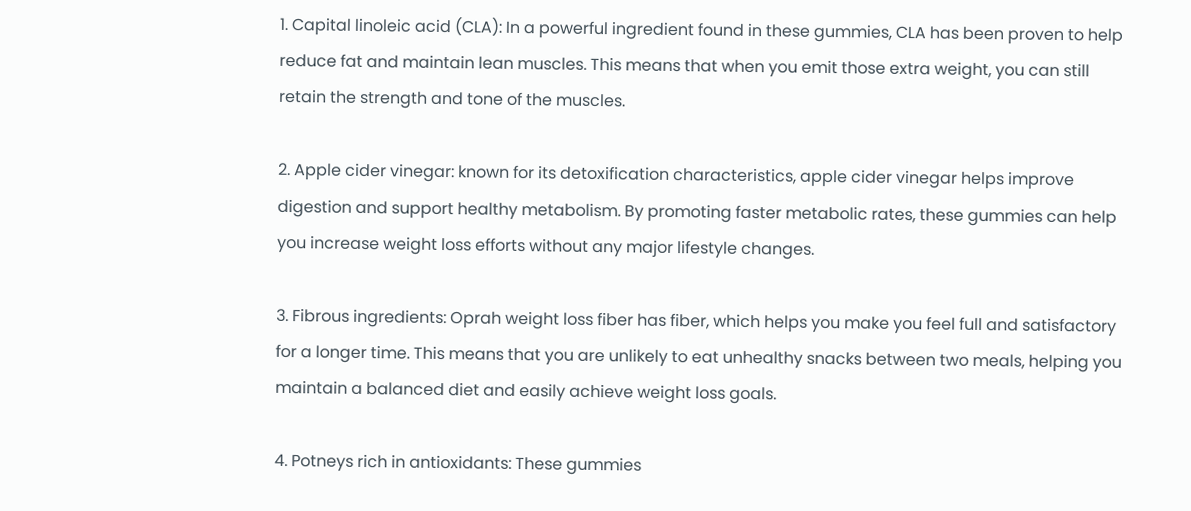1. Capital linoleic acid (CLA): In a powerful ingredient found in these gummies, CLA has been proven to help reduce fat and maintain lean muscles. This means that when you emit those extra weight, you can still retain the strength and tone of the muscles.

2. Apple cider vinegar: known for its detoxification characteristics, apple cider vinegar helps improve digestion and support healthy metabolism. By promoting faster metabolic rates, these gummies can help you increase weight loss efforts without any major lifestyle changes.

3. Fibrous ingredients: Oprah weight loss fiber has fiber, which helps you make you feel full and satisfactory for a longer time. This means that you are unlikely to eat unhealthy snacks between two meals, helping you maintain a balanced diet and easily achieve weight loss goals.

4. Potneys rich in antioxidants: These gummies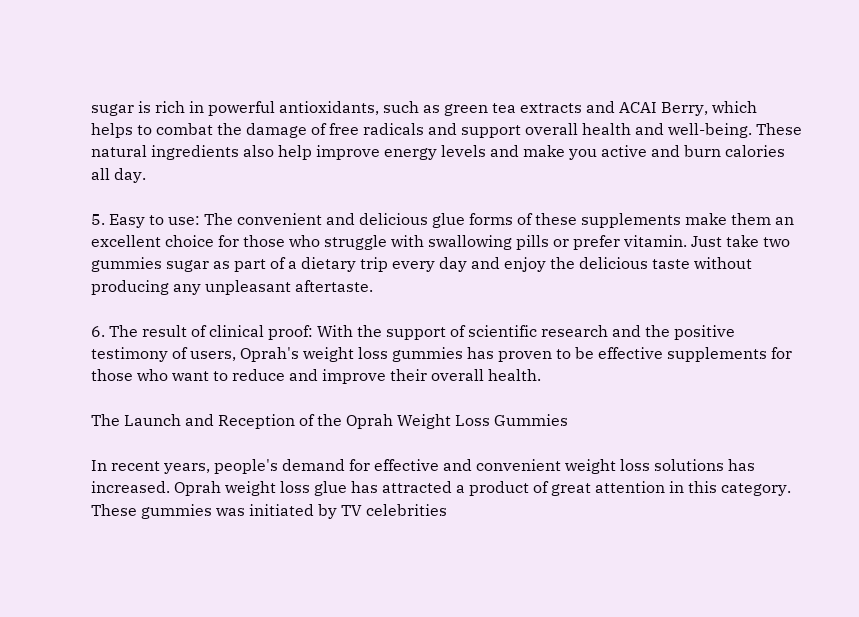sugar is rich in powerful antioxidants, such as green tea extracts and ACAI Berry, which helps to combat the damage of free radicals and support overall health and well-being. These natural ingredients also help improve energy levels and make you active and burn calories all day.

5. Easy to use: The convenient and delicious glue forms of these supplements make them an excellent choice for those who struggle with swallowing pills or prefer vitamin. Just take two gummies sugar as part of a dietary trip every day and enjoy the delicious taste without producing any unpleasant aftertaste.

6. The result of clinical proof: With the support of scientific research and the positive testimony of users, Oprah's weight loss gummies has proven to be effective supplements for those who want to reduce and improve their overall health.

The Launch and Reception of the Oprah Weight Loss Gummies

In recent years, people's demand for effective and convenient weight loss solutions has increased. Oprah weight loss glue has attracted a product of great attention in this category. These gummies was initiated by TV celebrities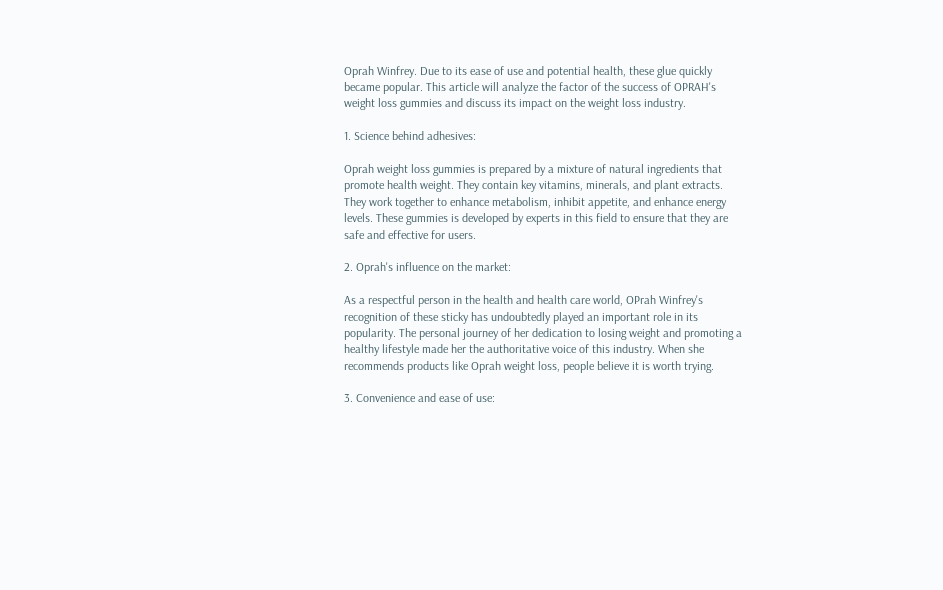Oprah Winfrey. Due to its ease of use and potential health, these glue quickly became popular. This article will analyze the factor of the success of OPRAH's weight loss gummies and discuss its impact on the weight loss industry.

1. Science behind adhesives:

Oprah weight loss gummies is prepared by a mixture of natural ingredients that promote health weight. They contain key vitamins, minerals, and plant extracts. They work together to enhance metabolism, inhibit appetite, and enhance energy levels. These gummies is developed by experts in this field to ensure that they are safe and effective for users.

2. Oprah's influence on the market:

As a respectful person in the health and health care world, OPrah Winfrey's recognition of these sticky has undoubtedly played an important role in its popularity. The personal journey of her dedication to losing weight and promoting a healthy lifestyle made her the authoritative voice of this industry. When she recommends products like Oprah weight loss, people believe it is worth trying.

3. Convenience and ease of use: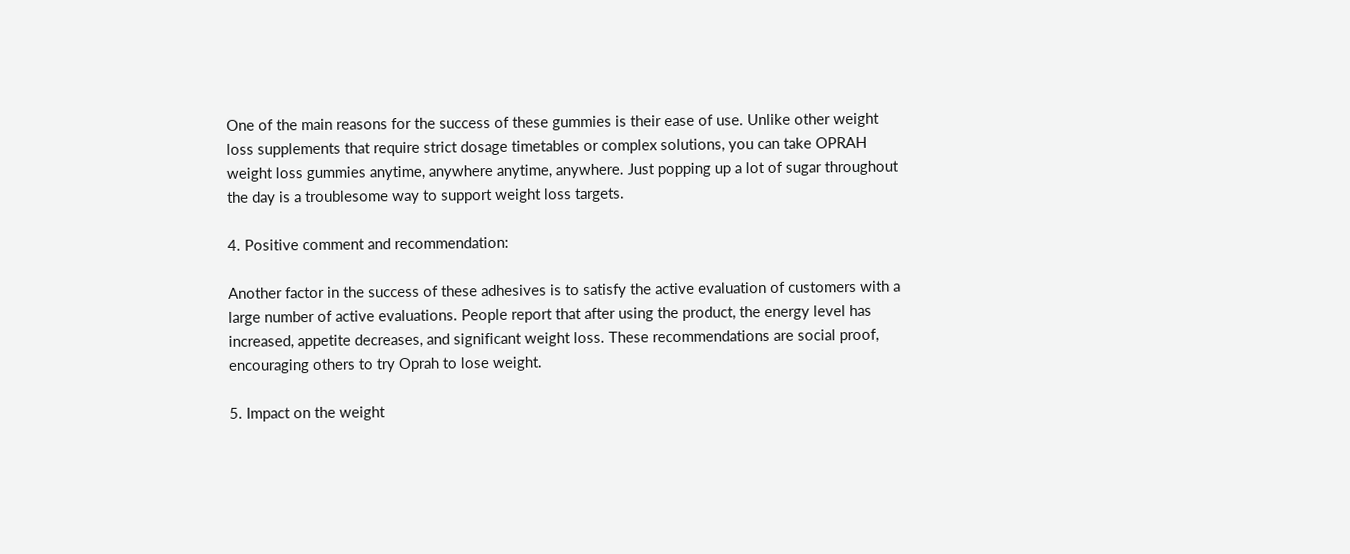One of the main reasons for the success of these gummies is their ease of use. Unlike other weight loss supplements that require strict dosage timetables or complex solutions, you can take OPRAH weight loss gummies anytime, anywhere anytime, anywhere. Just popping up a lot of sugar throughout the day is a troublesome way to support weight loss targets.

4. Positive comment and recommendation:

Another factor in the success of these adhesives is to satisfy the active evaluation of customers with a large number of active evaluations. People report that after using the product, the energy level has increased, appetite decreases, and significant weight loss. These recommendations are social proof, encouraging others to try Oprah to lose weight.

5. Impact on the weight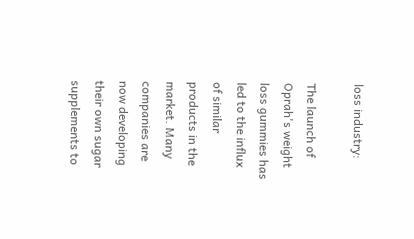loss industry:

The launch of Oprah's weight loss gummies has led to the influx of similar products in the market. Many companies are now developing their own sugar supplements to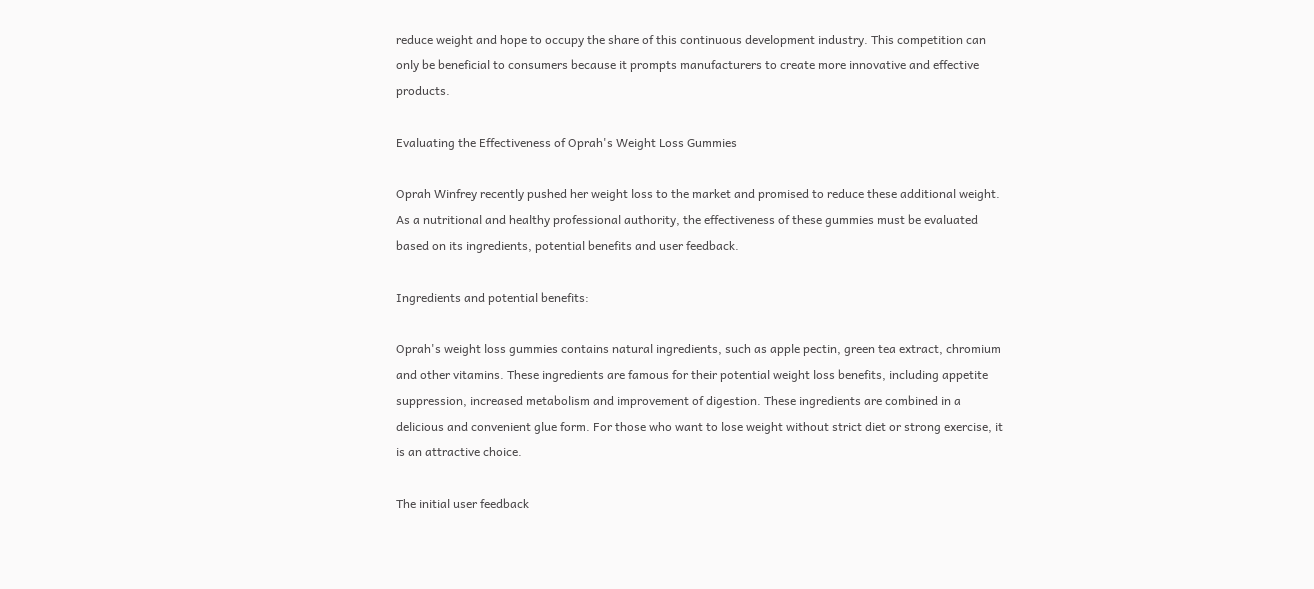reduce weight and hope to occupy the share of this continuous development industry. This competition can only be beneficial to consumers because it prompts manufacturers to create more innovative and effective products.

Evaluating the Effectiveness of Oprah's Weight Loss Gummies

Oprah Winfrey recently pushed her weight loss to the market and promised to reduce these additional weight. As a nutritional and healthy professional authority, the effectiveness of these gummies must be evaluated based on its ingredients, potential benefits and user feedback.

Ingredients and potential benefits:

Oprah's weight loss gummies contains natural ingredients, such as apple pectin, green tea extract, chromium and other vitamins. These ingredients are famous for their potential weight loss benefits, including appetite suppression, increased metabolism and improvement of digestion. These ingredients are combined in a delicious and convenient glue form. For those who want to lose weight without strict diet or strong exercise, it is an attractive choice.

The initial user feedback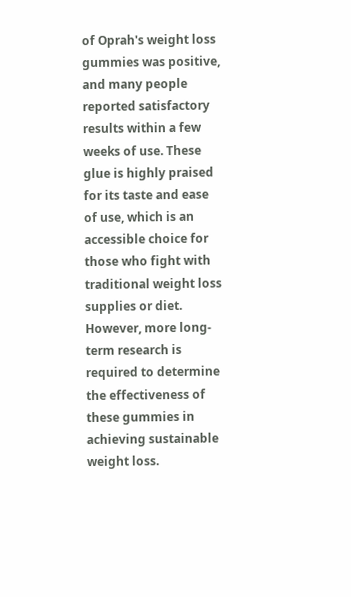of Oprah's weight loss gummies was positive, and many people reported satisfactory results within a few weeks of use. These glue is highly praised for its taste and ease of use, which is an accessible choice for those who fight with traditional weight loss supplies or diet. However, more long-term research is required to determine the effectiveness of these gummies in achieving sustainable weight loss.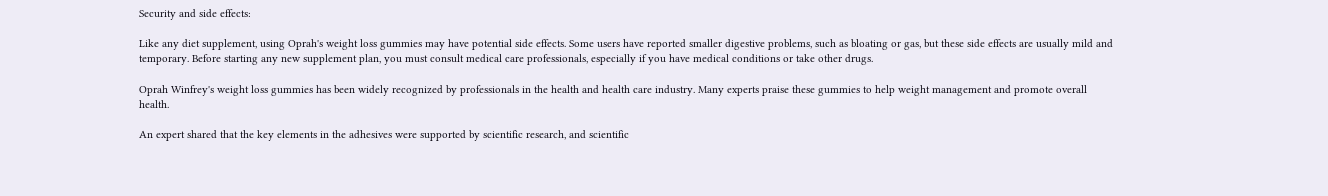Security and side effects:

Like any diet supplement, using Oprah's weight loss gummies may have potential side effects. Some users have reported smaller digestive problems, such as bloating or gas, but these side effects are usually mild and temporary. Before starting any new supplement plan, you must consult medical care professionals, especially if you have medical conditions or take other drugs.

Oprah Winfrey's weight loss gummies has been widely recognized by professionals in the health and health care industry. Many experts praise these gummies to help weight management and promote overall health.

An expert shared that the key elements in the adhesives were supported by scientific research, and scientific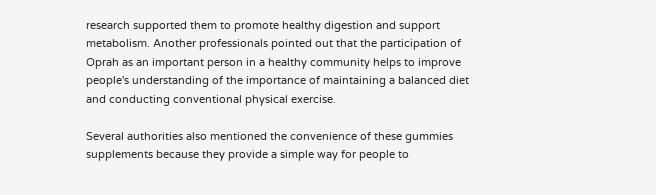research supported them to promote healthy digestion and support metabolism. Another professionals pointed out that the participation of Oprah as an important person in a healthy community helps to improve people's understanding of the importance of maintaining a balanced diet and conducting conventional physical exercise.

Several authorities also mentioned the convenience of these gummies supplements because they provide a simple way for people to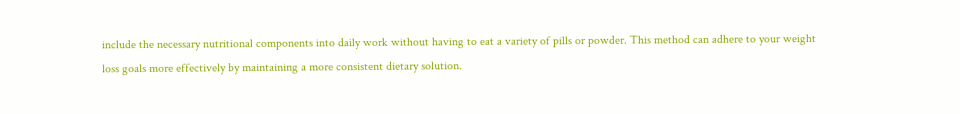include the necessary nutritional components into daily work without having to eat a variety of pills or powder. This method can adhere to your weight loss goals more effectively by maintaining a more consistent dietary solution.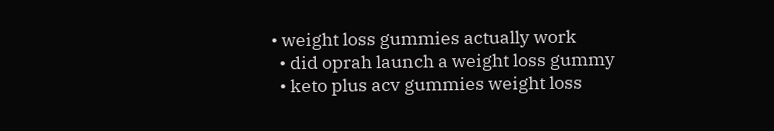• weight loss gummies actually work
  • did oprah launch a weight loss gummy
  • keto plus acv gummies weight loss